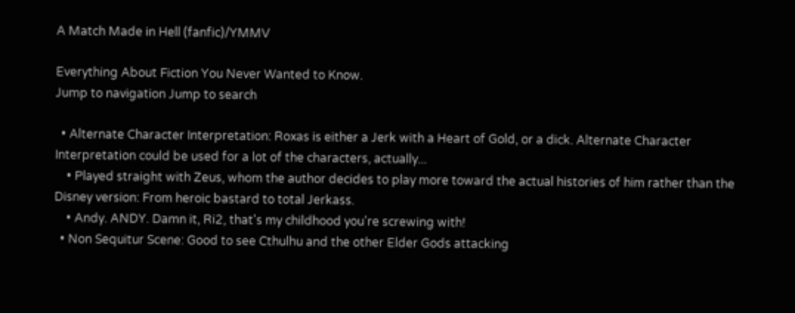A Match Made in Hell (fanfic)/YMMV

Everything About Fiction You Never Wanted to Know.
Jump to navigation Jump to search

  • Alternate Character Interpretation: Roxas is either a Jerk with a Heart of Gold, or a dick. Alternate Character Interpretation could be used for a lot of the characters, actually...
    • Played straight with Zeus, whom the author decides to play more toward the actual histories of him rather than the Disney version: From heroic bastard to total Jerkass.
    • Andy. ANDY. Damn it, Ri2, that's my childhood you're screwing with!
  • Non Sequitur Scene: Good to see Cthulhu and the other Elder Gods attacking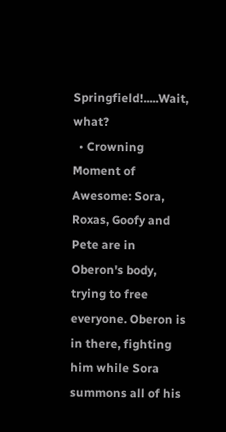Springfield!.....Wait, what?
  • Crowning Moment of Awesome: Sora, Roxas, Goofy and Pete are in Oberon's body, trying to free everyone. Oberon is in there, fighting him while Sora summons all of his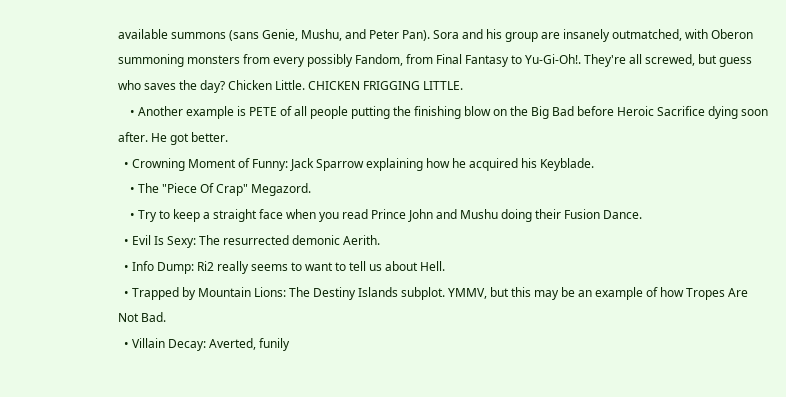available summons (sans Genie, Mushu, and Peter Pan). Sora and his group are insanely outmatched, with Oberon summoning monsters from every possibly Fandom, from Final Fantasy to Yu-Gi-Oh!. They're all screwed, but guess who saves the day? Chicken Little. CHICKEN FRIGGING LITTLE.
    • Another example is PETE of all people putting the finishing blow on the Big Bad before Heroic Sacrifice dying soon after. He got better.
  • Crowning Moment of Funny: Jack Sparrow explaining how he acquired his Keyblade.
    • The "Piece Of Crap" Megazord.
    • Try to keep a straight face when you read Prince John and Mushu doing their Fusion Dance.
  • Evil Is Sexy: The resurrected demonic Aerith.
  • Info Dump: Ri2 really seems to want to tell us about Hell.
  • Trapped by Mountain Lions: The Destiny Islands subplot. YMMV, but this may be an example of how Tropes Are Not Bad.
  • Villain Decay: Averted, funily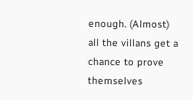enough. (Almost) all the villans get a chance to prove themselves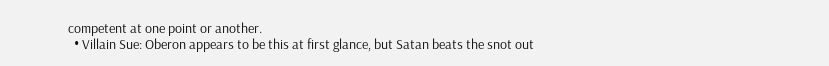competent at one point or another.
  • Villain Sue: Oberon appears to be this at first glance, but Satan beats the snot out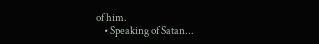of him.
    • Speaking of Satan...